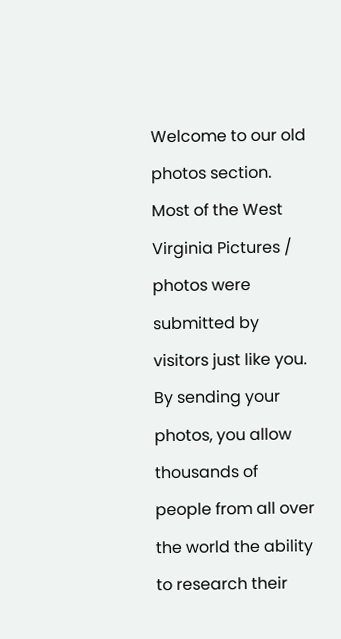Welcome to our old photos section. Most of the West Virginia Pictures / photos were submitted by visitors just like you. By sending your photos, you allow thousands of people from all over the world the ability to research their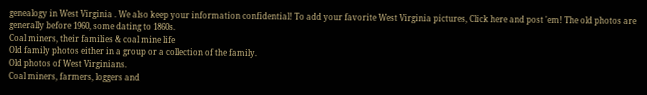genealogy in West Virginia . We also keep your information confidential! To add your favorite West Virginia pictures, Click here and post 'em! The old photos are generally before 1960, some dating to 1860s.
Coal miners, their families & coal mine life
Old family photos either in a group or a collection of the family.
Old photos of West Virginians.
Coal miners, farmers, loggers and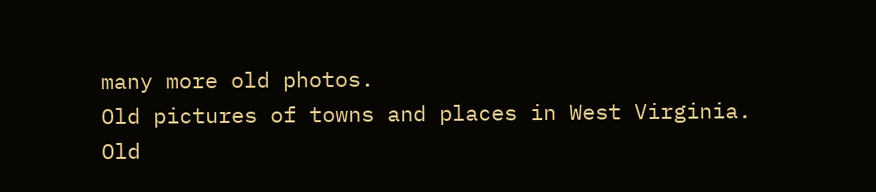many more old photos.
Old pictures of towns and places in West Virginia.
Old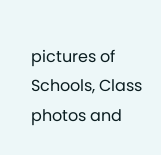pictures of Schools, Class photos and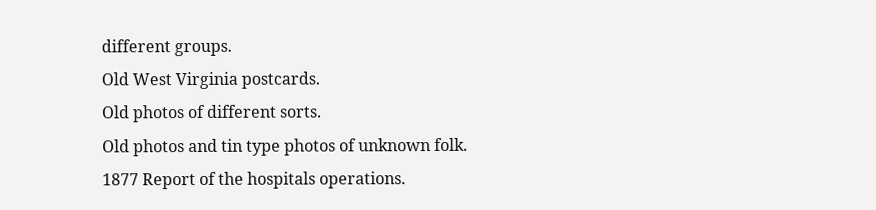different groups.
Old West Virginia postcards.
Old photos of different sorts.
Old photos and tin type photos of unknown folk.
1877 Report of the hospitals operations.